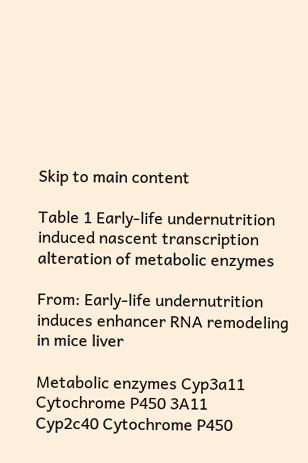Skip to main content

Table 1 Early-life undernutrition induced nascent transcription alteration of metabolic enzymes

From: Early-life undernutrition induces enhancer RNA remodeling in mice liver

Metabolic enzymes Cyp3a11 Cytochrome P450 3A11
Cyp2c40 Cytochrome P450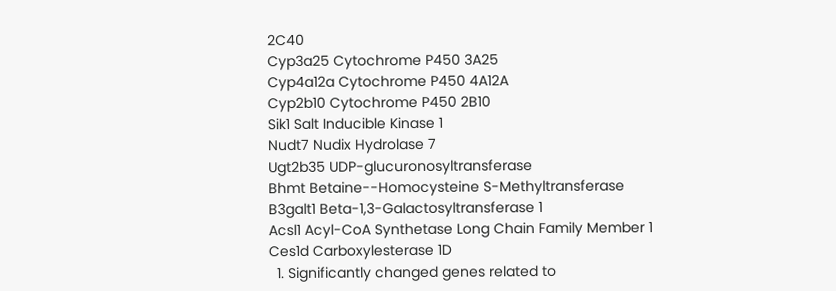2C40
Cyp3a25 Cytochrome P450 3A25
Cyp4a12a Cytochrome P450 4A12A
Cyp2b10 Cytochrome P450 2B10
Sik1 Salt Inducible Kinase 1
Nudt7 Nudix Hydrolase 7
Ugt2b35 UDP-glucuronosyltransferase
Bhmt Betaine--Homocysteine S-Methyltransferase
B3galt1 Beta-1,3-Galactosyltransferase 1
Acsl1 Acyl-CoA Synthetase Long Chain Family Member 1
Ces1d Carboxylesterase 1D
  1. Significantly changed genes related to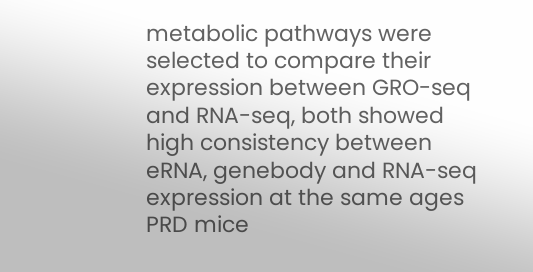metabolic pathways were selected to compare their expression between GRO-seq and RNA-seq, both showed high consistency between eRNA, genebody and RNA-seq expression at the same ages PRD mice